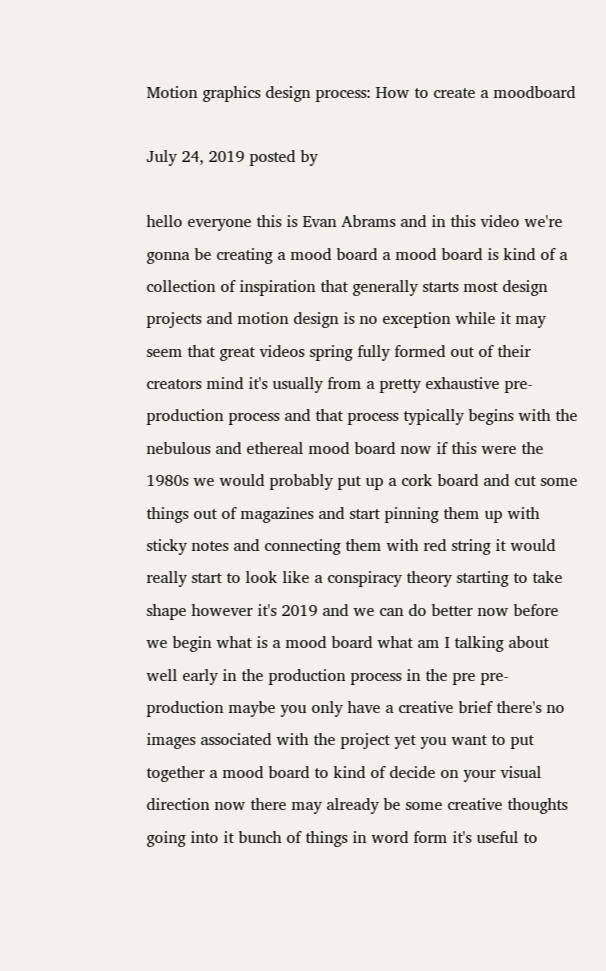Motion graphics design process: How to create a moodboard

July 24, 2019 posted by

hello everyone this is Evan Abrams and in this video we're gonna be creating a mood board a mood board is kind of a collection of inspiration that generally starts most design projects and motion design is no exception while it may seem that great videos spring fully formed out of their creators mind it's usually from a pretty exhaustive pre-production process and that process typically begins with the nebulous and ethereal mood board now if this were the 1980s we would probably put up a cork board and cut some things out of magazines and start pinning them up with sticky notes and connecting them with red string it would really start to look like a conspiracy theory starting to take shape however it's 2019 and we can do better now before we begin what is a mood board what am I talking about well early in the production process in the pre pre-production maybe you only have a creative brief there's no images associated with the project yet you want to put together a mood board to kind of decide on your visual direction now there may already be some creative thoughts going into it bunch of things in word form it's useful to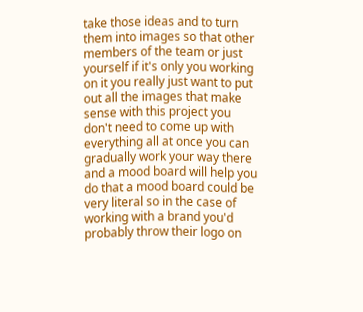take those ideas and to turn them into images so that other members of the team or just yourself if it's only you working on it you really just want to put out all the images that make sense with this project you don't need to come up with everything all at once you can gradually work your way there and a mood board will help you do that a mood board could be very literal so in the case of working with a brand you'd probably throw their logo on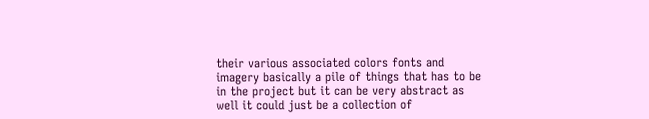their various associated colors fonts and imagery basically a pile of things that has to be in the project but it can be very abstract as well it could just be a collection of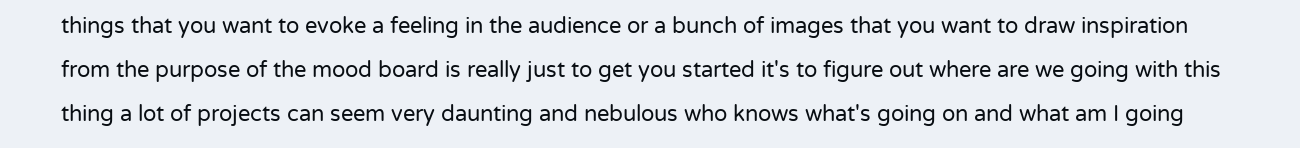things that you want to evoke a feeling in the audience or a bunch of images that you want to draw inspiration from the purpose of the mood board is really just to get you started it's to figure out where are we going with this thing a lot of projects can seem very daunting and nebulous who knows what's going on and what am I going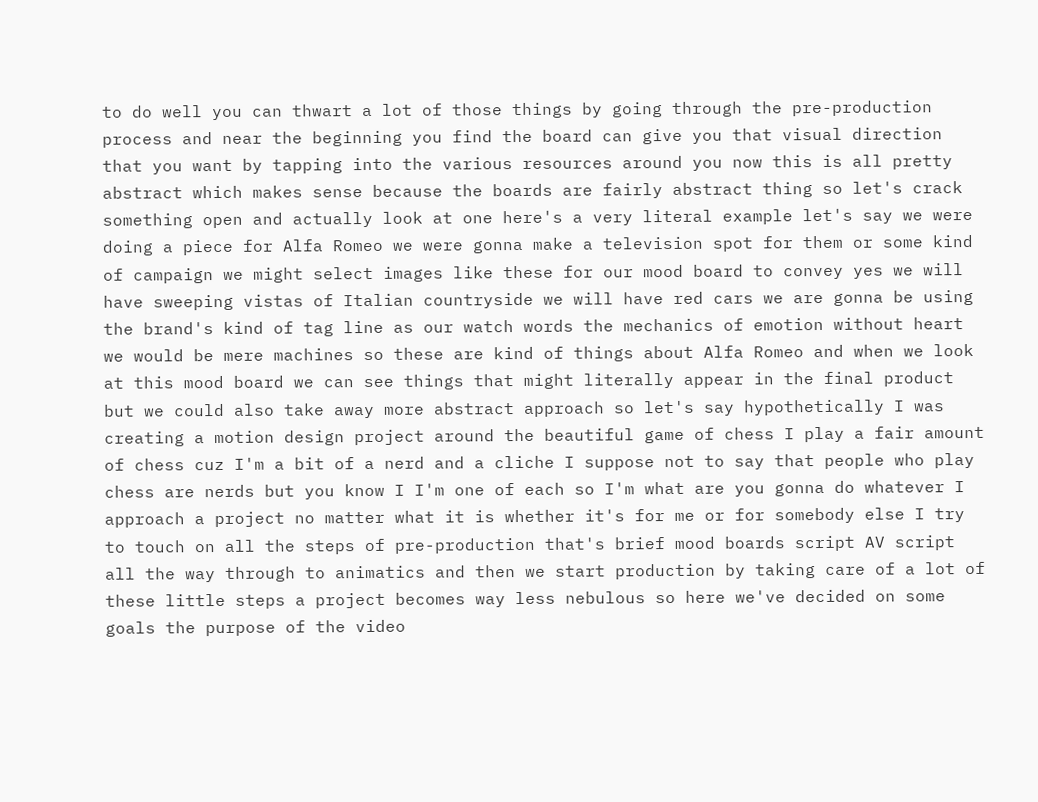to do well you can thwart a lot of those things by going through the pre-production process and near the beginning you find the board can give you that visual direction that you want by tapping into the various resources around you now this is all pretty abstract which makes sense because the boards are fairly abstract thing so let's crack something open and actually look at one here's a very literal example let's say we were doing a piece for Alfa Romeo we were gonna make a television spot for them or some kind of campaign we might select images like these for our mood board to convey yes we will have sweeping vistas of Italian countryside we will have red cars we are gonna be using the brand's kind of tag line as our watch words the mechanics of emotion without heart we would be mere machines so these are kind of things about Alfa Romeo and when we look at this mood board we can see things that might literally appear in the final product but we could also take away more abstract approach so let's say hypothetically I was creating a motion design project around the beautiful game of chess I play a fair amount of chess cuz I'm a bit of a nerd and a cliche I suppose not to say that people who play chess are nerds but you know I I'm one of each so I'm what are you gonna do whatever I approach a project no matter what it is whether it's for me or for somebody else I try to touch on all the steps of pre-production that's brief mood boards script AV script all the way through to animatics and then we start production by taking care of a lot of these little steps a project becomes way less nebulous so here we've decided on some goals the purpose of the video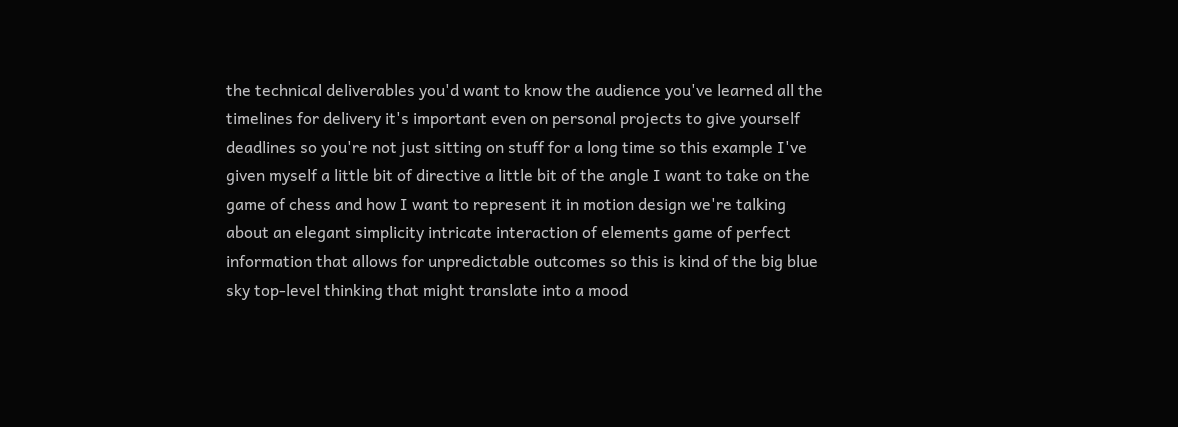the technical deliverables you'd want to know the audience you've learned all the timelines for delivery it's important even on personal projects to give yourself deadlines so you're not just sitting on stuff for a long time so this example I've given myself a little bit of directive a little bit of the angle I want to take on the game of chess and how I want to represent it in motion design we're talking about an elegant simplicity intricate interaction of elements game of perfect information that allows for unpredictable outcomes so this is kind of the big blue sky top-level thinking that might translate into a mood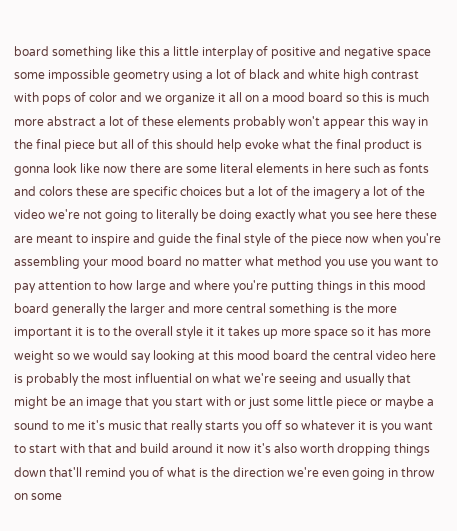board something like this a little interplay of positive and negative space some impossible geometry using a lot of black and white high contrast with pops of color and we organize it all on a mood board so this is much more abstract a lot of these elements probably won't appear this way in the final piece but all of this should help evoke what the final product is gonna look like now there are some literal elements in here such as fonts and colors these are specific choices but a lot of the imagery a lot of the video we're not going to literally be doing exactly what you see here these are meant to inspire and guide the final style of the piece now when you're assembling your mood board no matter what method you use you want to pay attention to how large and where you're putting things in this mood board generally the larger and more central something is the more important it is to the overall style it it takes up more space so it has more weight so we would say looking at this mood board the central video here is probably the most influential on what we're seeing and usually that might be an image that you start with or just some little piece or maybe a sound to me it's music that really starts you off so whatever it is you want to start with that and build around it now it's also worth dropping things down that'll remind you of what is the direction we're even going in throw on some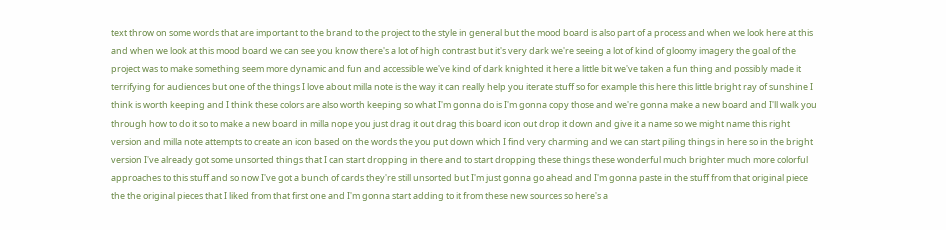text throw on some words that are important to the brand to the project to the style in general but the mood board is also part of a process and when we look here at this and when we look at this mood board we can see you know there's a lot of high contrast but it's very dark we're seeing a lot of kind of gloomy imagery the goal of the project was to make something seem more dynamic and fun and accessible we've kind of dark knighted it here a little bit we've taken a fun thing and possibly made it terrifying for audiences but one of the things I love about milla note is the way it can really help you iterate stuff so for example this here this little bright ray of sunshine I think is worth keeping and I think these colors are also worth keeping so what I'm gonna do is I'm gonna copy those and we're gonna make a new board and I'll walk you through how to do it so to make a new board in milla nope you just drag it out drag this board icon out drop it down and give it a name so we might name this right version and milla note attempts to create an icon based on the words the you put down which I find very charming and we can start piling things in here so in the bright version I've already got some unsorted things that I can start dropping in there and to start dropping these things these wonderful much brighter much more colorful approaches to this stuff and so now I've got a bunch of cards they're still unsorted but I'm just gonna go ahead and I'm gonna paste in the stuff from that original piece the the original pieces that I liked from that first one and I'm gonna start adding to it from these new sources so here's a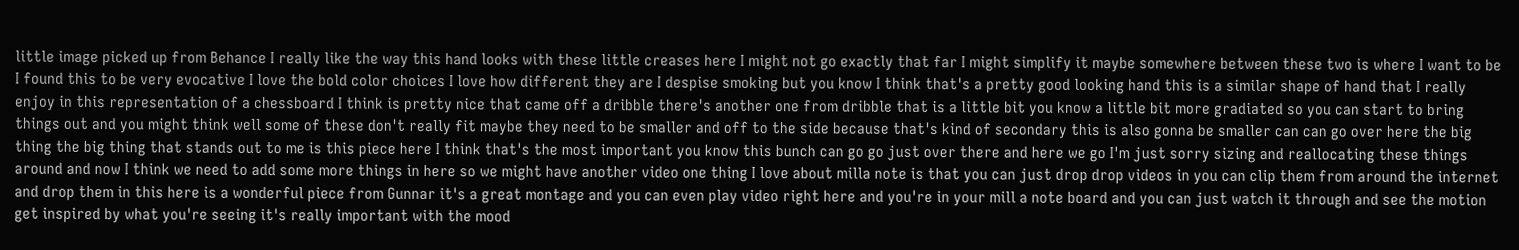little image picked up from Behance I really like the way this hand looks with these little creases here I might not go exactly that far I might simplify it maybe somewhere between these two is where I want to be I found this to be very evocative I love the bold color choices I love how different they are I despise smoking but you know I think that's a pretty good looking hand this is a similar shape of hand that I really enjoy in this representation of a chessboard I think is pretty nice that came off a dribble there's another one from dribble that is a little bit you know a little bit more gradiated so you can start to bring things out and you might think well some of these don't really fit maybe they need to be smaller and off to the side because that's kind of secondary this is also gonna be smaller can can go over here the big thing the big thing that stands out to me is this piece here I think that's the most important you know this bunch can go go just over there and here we go I'm just sorry sizing and reallocating these things around and now I think we need to add some more things in here so we might have another video one thing I love about milla note is that you can just drop drop videos in you can clip them from around the internet and drop them in this here is a wonderful piece from Gunnar it's a great montage and you can even play video right here and you're in your mill a note board and you can just watch it through and see the motion get inspired by what you're seeing it's really important with the mood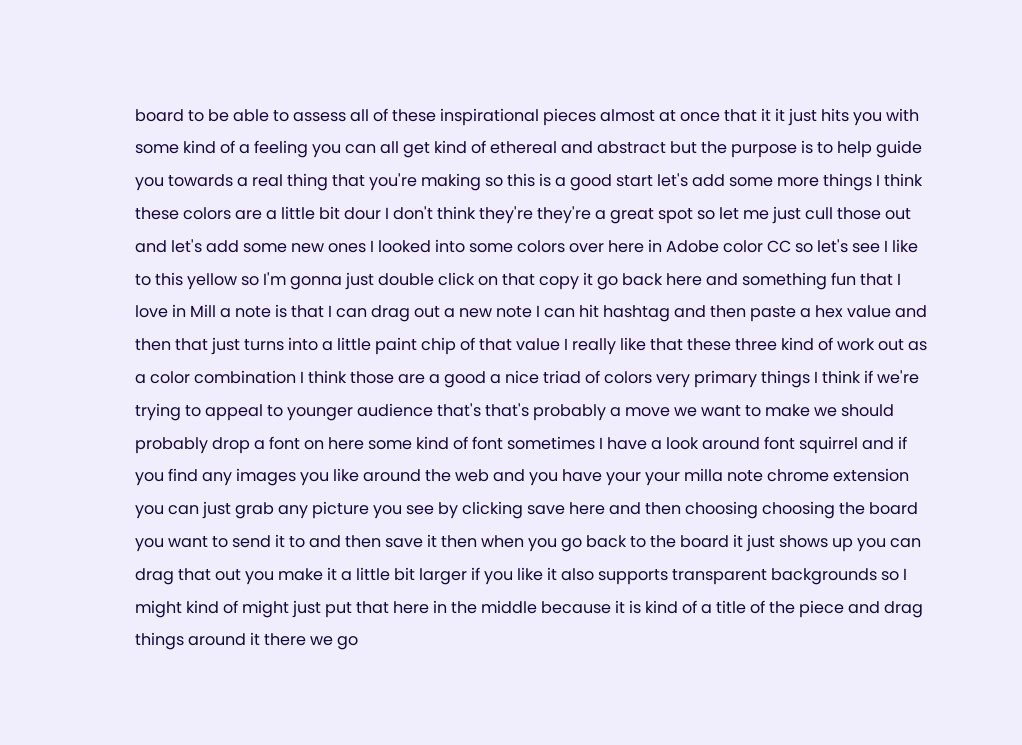board to be able to assess all of these inspirational pieces almost at once that it it just hits you with some kind of a feeling you can all get kind of ethereal and abstract but the purpose is to help guide you towards a real thing that you're making so this is a good start let's add some more things I think these colors are a little bit dour I don't think they're they're a great spot so let me just cull those out and let's add some new ones I looked into some colors over here in Adobe color CC so let's see I like to this yellow so I'm gonna just double click on that copy it go back here and something fun that I love in Mill a note is that I can drag out a new note I can hit hashtag and then paste a hex value and then that just turns into a little paint chip of that value I really like that these three kind of work out as a color combination I think those are a good a nice triad of colors very primary things I think if we're trying to appeal to younger audience that's that's probably a move we want to make we should probably drop a font on here some kind of font sometimes I have a look around font squirrel and if you find any images you like around the web and you have your your milla note chrome extension you can just grab any picture you see by clicking save here and then choosing choosing the board you want to send it to and then save it then when you go back to the board it just shows up you can drag that out you make it a little bit larger if you like it also supports transparent backgrounds so I might kind of might just put that here in the middle because it is kind of a title of the piece and drag things around it there we go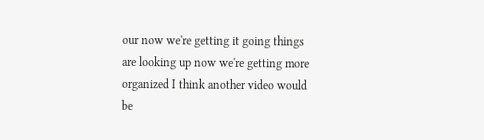our now we're getting it going things are looking up now we're getting more organized I think another video would be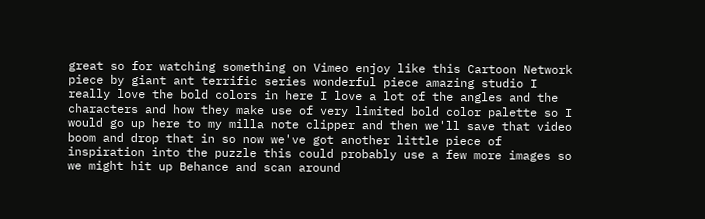great so for watching something on Vimeo enjoy like this Cartoon Network piece by giant ant terrific series wonderful piece amazing studio I really love the bold colors in here I love a lot of the angles and the characters and how they make use of very limited bold color palette so I would go up here to my milla note clipper and then we'll save that video boom and drop that in so now we've got another little piece of inspiration into the puzzle this could probably use a few more images so we might hit up Behance and scan around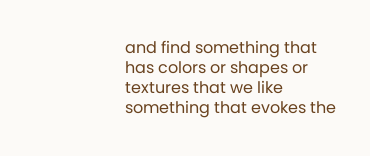and find something that has colors or shapes or textures that we like something that evokes the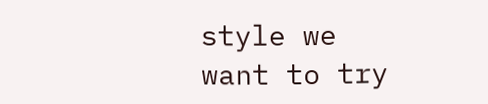style we want to try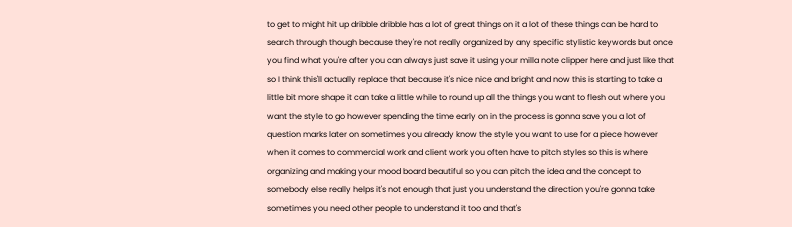to get to might hit up dribble dribble has a lot of great things on it a lot of these things can be hard to search through though because they're not really organized by any specific stylistic keywords but once you find what you're after you can always just save it using your milla note clipper here and just like that so I think this'll actually replace that because it's nice nice and bright and now this is starting to take a little bit more shape it can take a little while to round up all the things you want to flesh out where you want the style to go however spending the time early on in the process is gonna save you a lot of question marks later on sometimes you already know the style you want to use for a piece however when it comes to commercial work and client work you often have to pitch styles so this is where organizing and making your mood board beautiful so you can pitch the idea and the concept to somebody else really helps it's not enough that just you understand the direction you're gonna take sometimes you need other people to understand it too and that's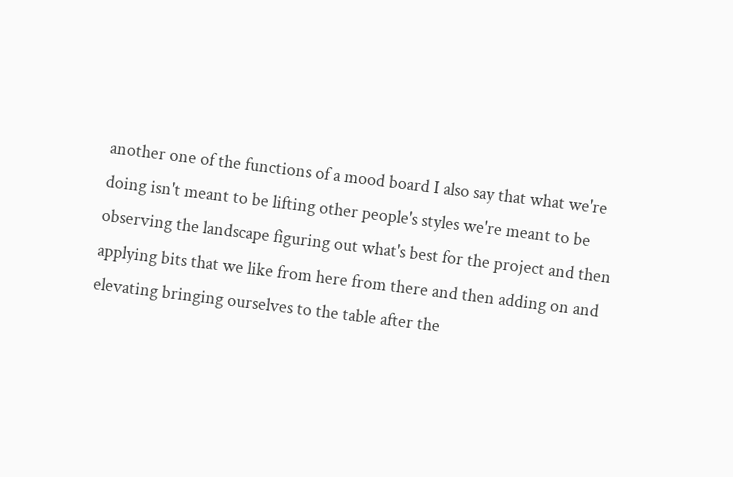another one of the functions of a mood board I also say that what we're doing isn't meant to be lifting other people's styles we're meant to be observing the landscape figuring out what's best for the project and then applying bits that we like from here from there and then adding on and elevating bringing ourselves to the table after the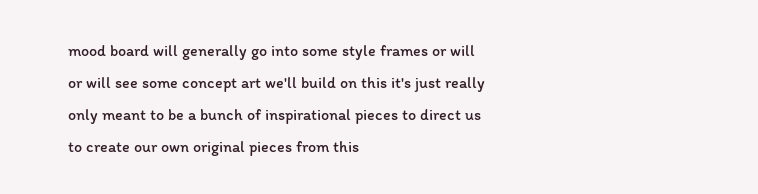mood board will generally go into some style frames or will or will see some concept art we'll build on this it's just really only meant to be a bunch of inspirational pieces to direct us to create our own original pieces from this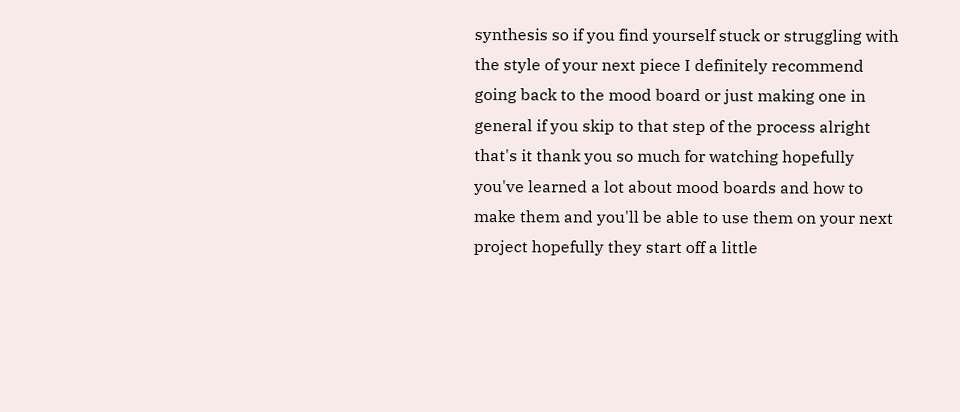synthesis so if you find yourself stuck or struggling with the style of your next piece I definitely recommend going back to the mood board or just making one in general if you skip to that step of the process alright that's it thank you so much for watching hopefully you've learned a lot about mood boards and how to make them and you'll be able to use them on your next project hopefully they start off a little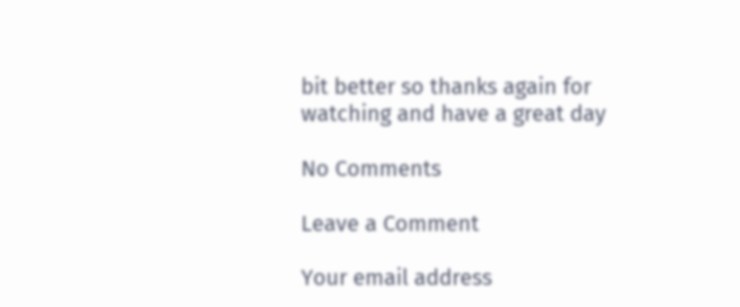bit better so thanks again for watching and have a great day

No Comments

Leave a Comment

Your email address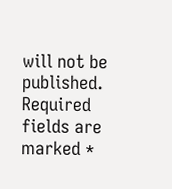will not be published. Required fields are marked *